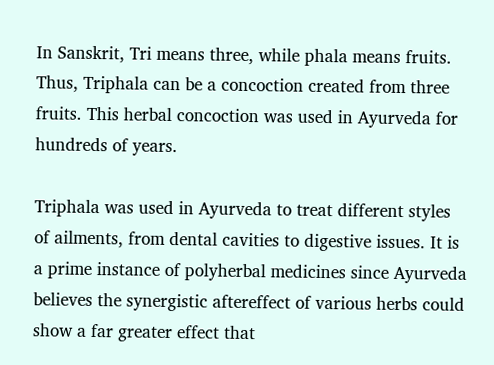In Sanskrit, Tri means three, while phala means fruits. Thus, Triphala can be a concoction created from three fruits. This herbal concoction was used in Ayurveda for hundreds of years.

Triphala was used in Ayurveda to treat different styles of ailments, from dental cavities to digestive issues. It is a prime instance of polyherbal medicines since Ayurveda believes the synergistic aftereffect of various herbs could show a far greater effect that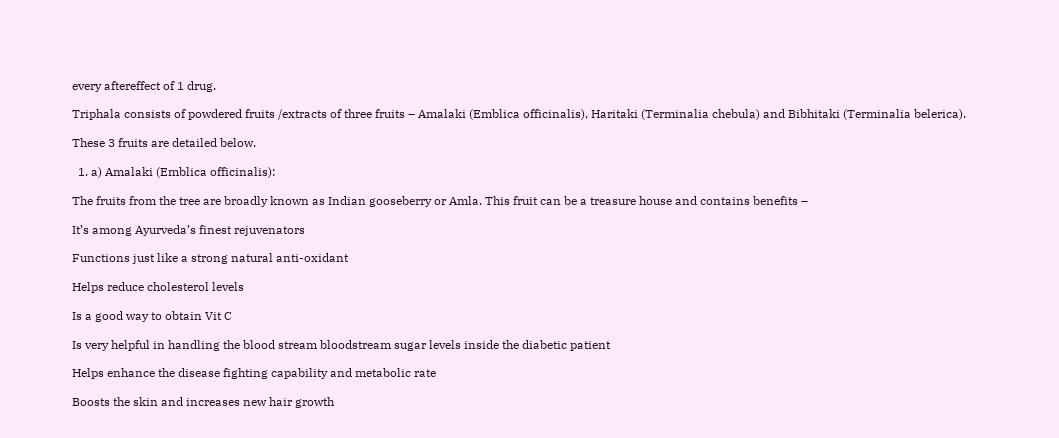every aftereffect of 1 drug.

Triphala consists of powdered fruits /extracts of three fruits – Amalaki (Emblica officinalis), Haritaki (Terminalia chebula) and Bibhitaki (Terminalia belerica).

These 3 fruits are detailed below.

  1. a) Amalaki (Emblica officinalis):

The fruits from the tree are broadly known as Indian gooseberry or Amla. This fruit can be a treasure house and contains benefits –

It’s among Ayurveda’s finest rejuvenators

Functions just like a strong natural anti-oxidant

Helps reduce cholesterol levels

Is a good way to obtain Vit C

Is very helpful in handling the blood stream bloodstream sugar levels inside the diabetic patient

Helps enhance the disease fighting capability and metabolic rate

Boosts the skin and increases new hair growth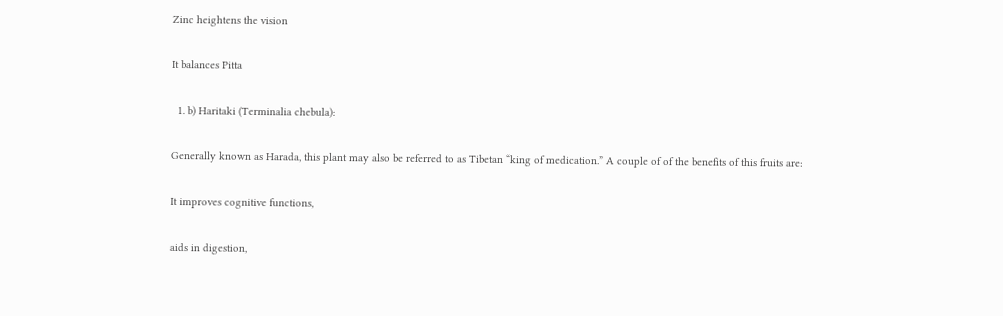Zinc heightens the vision

It balances Pitta

  1. b) Haritaki (Terminalia chebula):

Generally known as Harada, this plant may also be referred to as Tibetan “king of medication.” A couple of of the benefits of this fruits are:

It improves cognitive functions,

aids in digestion,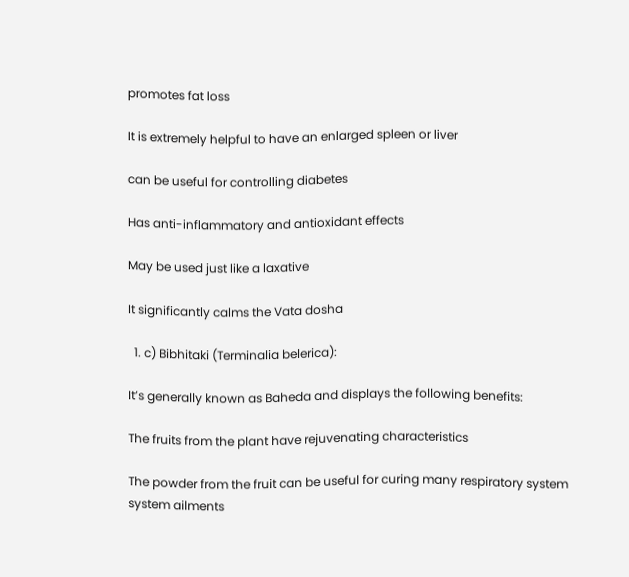promotes fat loss

It is extremely helpful to have an enlarged spleen or liver

can be useful for controlling diabetes

Has anti-inflammatory and antioxidant effects

May be used just like a laxative

It significantly calms the Vata dosha

  1. c) Bibhitaki (Terminalia belerica):

It’s generally known as Baheda and displays the following benefits:

The fruits from the plant have rejuvenating characteristics

The powder from the fruit can be useful for curing many respiratory system system ailments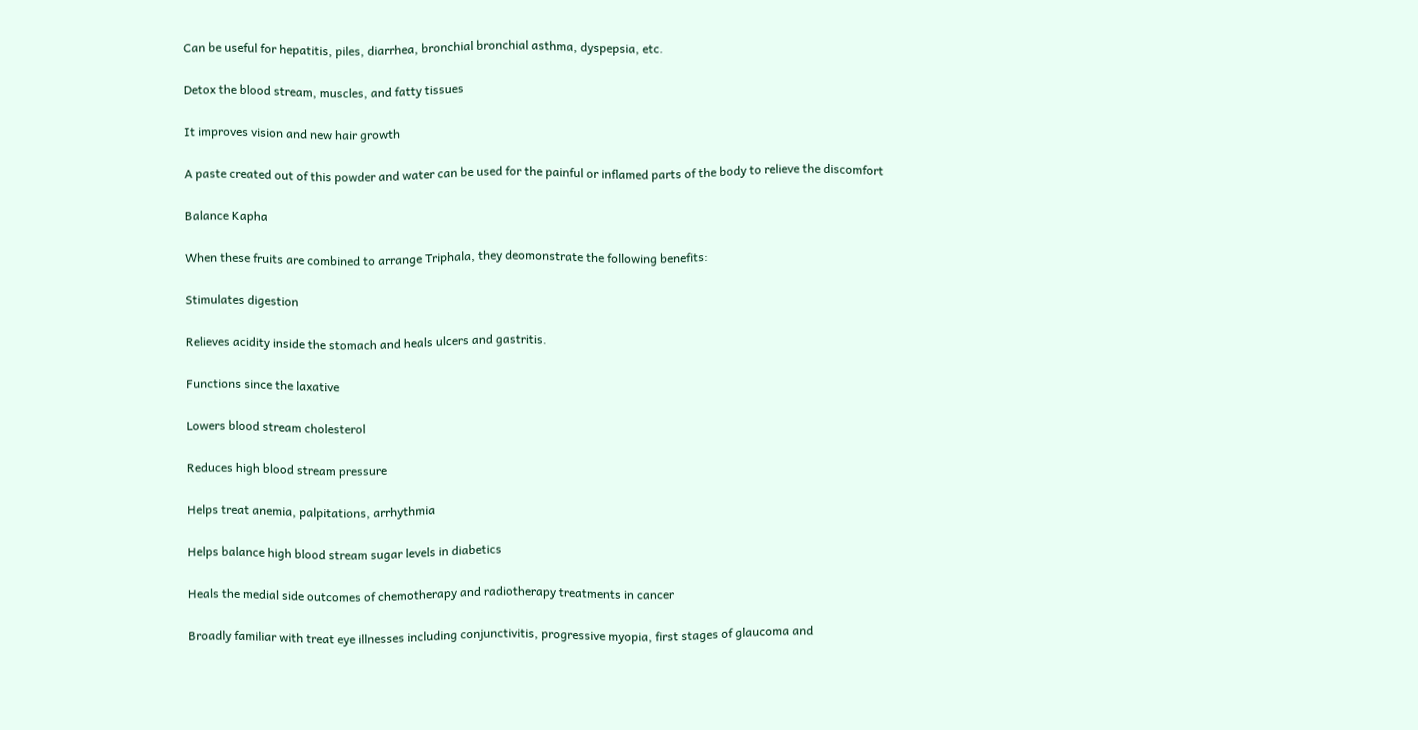Can be useful for hepatitis, piles, diarrhea, bronchial bronchial asthma, dyspepsia, etc.

Detox the blood stream, muscles, and fatty tissues

It improves vision and new hair growth

A paste created out of this powder and water can be used for the painful or inflamed parts of the body to relieve the discomfort

Balance Kapha

When these fruits are combined to arrange Triphala, they deomonstrate the following benefits:

Stimulates digestion

Relieves acidity inside the stomach and heals ulcers and gastritis.

Functions since the laxative

Lowers blood stream cholesterol

Reduces high blood stream pressure

Helps treat anemia, palpitations, arrhythmia

Helps balance high blood stream sugar levels in diabetics

Heals the medial side outcomes of chemotherapy and radiotherapy treatments in cancer

Broadly familiar with treat eye illnesses including conjunctivitis, progressive myopia, first stages of glaucoma and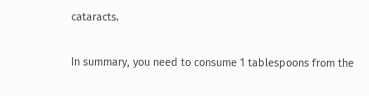cataracts.

In summary, you need to consume 1 tablespoons from the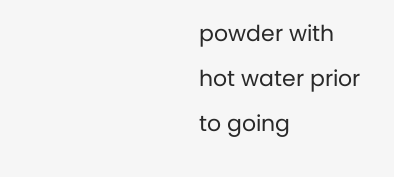powder with hot water prior to going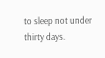to sleep not under thirty days.